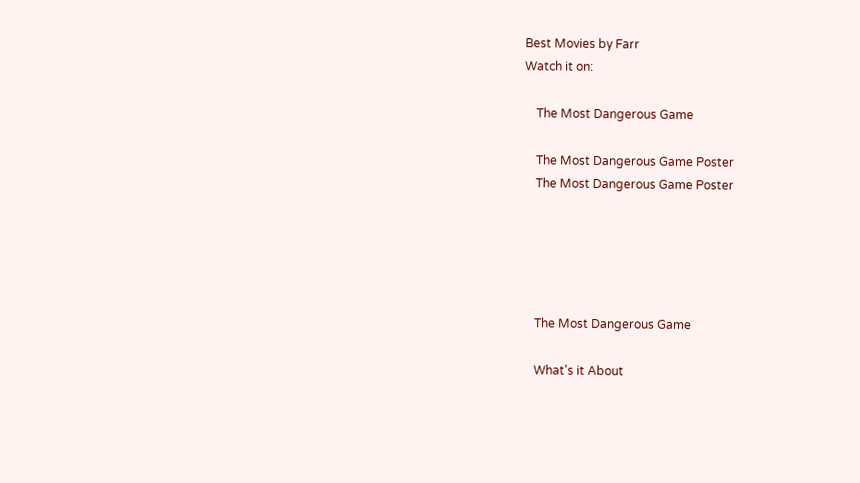Best Movies by Farr
Watch it on:

    The Most Dangerous Game

    The Most Dangerous Game Poster
    The Most Dangerous Game Poster





    The Most Dangerous Game

    What's it About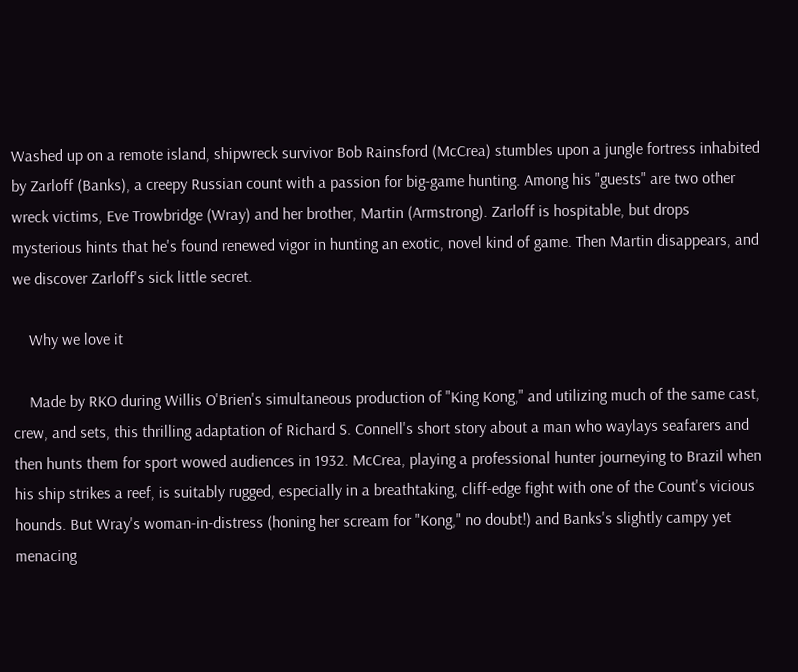Washed up on a remote island, shipwreck survivor Bob Rainsford (McCrea) stumbles upon a jungle fortress inhabited by Zarloff (Banks), a creepy Russian count with a passion for big-game hunting. Among his "guests" are two other wreck victims, Eve Trowbridge (Wray) and her brother, Martin (Armstrong). Zarloff is hospitable, but drops mysterious hints that he's found renewed vigor in hunting an exotic, novel kind of game. Then Martin disappears, and we discover Zarloff's sick little secret.

    Why we love it

    Made by RKO during Willis O'Brien's simultaneous production of "King Kong," and utilizing much of the same cast, crew, and sets, this thrilling adaptation of Richard S. Connell's short story about a man who waylays seafarers and then hunts them for sport wowed audiences in 1932. McCrea, playing a professional hunter journeying to Brazil when his ship strikes a reef, is suitably rugged, especially in a breathtaking, cliff-edge fight with one of the Count's vicious hounds. But Wray's woman-in-distress (honing her scream for "Kong," no doubt!) and Banks's slightly campy yet menacing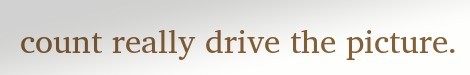count really drive the picture.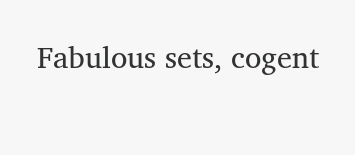Fabulous sets, cogent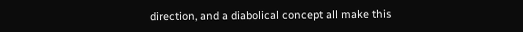direction, and a diabolical concept all make this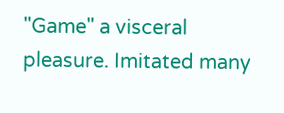"Game" a visceral pleasure. Imitated many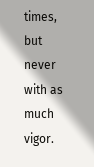times, but never with as much vigor.